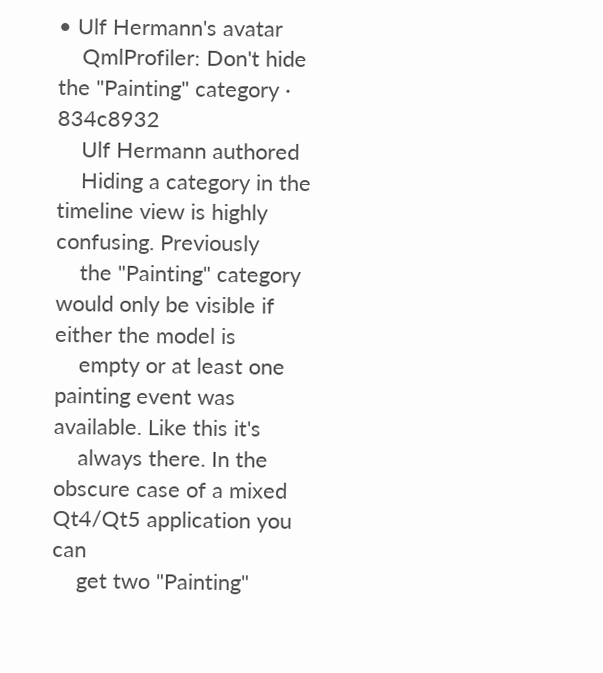• Ulf Hermann's avatar
    QmlProfiler: Don't hide the "Painting" category · 834c8932
    Ulf Hermann authored
    Hiding a category in the timeline view is highly confusing. Previously
    the "Painting" category would only be visible if either the model is
    empty or at least one painting event was available. Like this it's
    always there. In the obscure case of a mixed Qt4/Qt5 application you can
    get two "Painting"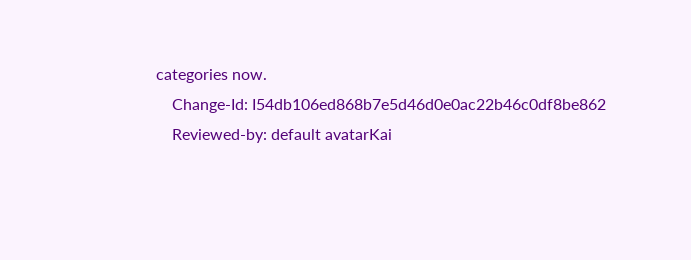categories now.
    Change-Id: I54db106ed868b7e5d46d0e0ac22b46c0df8be862
    Reviewed-by: default avatarKai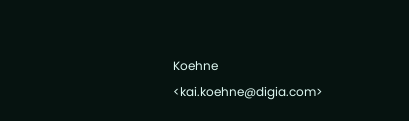Koehne <kai.koehne@digia.com>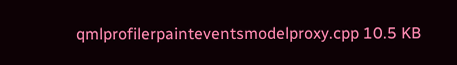qmlprofilerpainteventsmodelproxy.cpp 10.5 KB